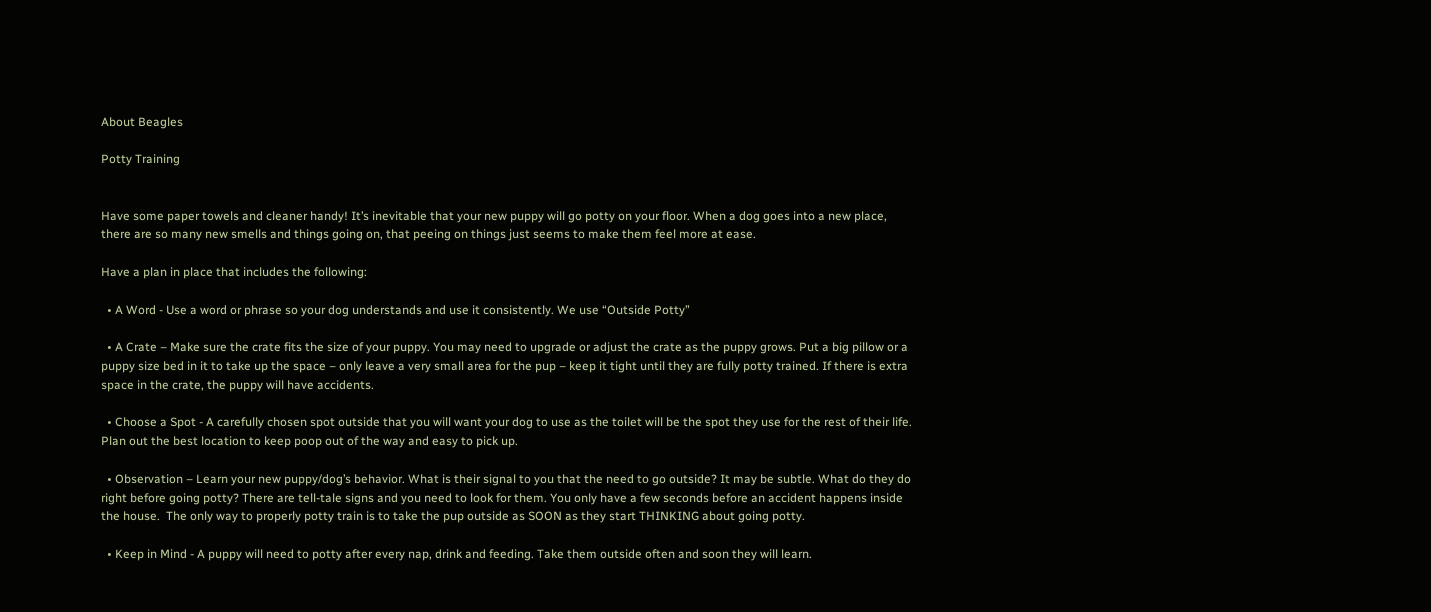About Beagles

Potty Training


Have some paper towels and cleaner handy! It’s inevitable that your new puppy will go potty on your floor. When a dog goes into a new place, there are so many new smells and things going on, that peeing on things just seems to make them feel more at ease.

Have a plan in place that includes the following:

  • A Word - Use a word or phrase so your dog understands and use it consistently. We use “Outside Potty”

  • A Crate – Make sure the crate fits the size of your puppy. You may need to upgrade or adjust the crate as the puppy grows. Put a big pillow or a puppy size bed in it to take up the space – only leave a very small area for the pup – keep it tight until they are fully potty trained. If there is extra space in the crate, the puppy will have accidents.

  • Choose a Spot - A carefully chosen spot outside that you will want your dog to use as the toilet will be the spot they use for the rest of their life. Plan out the best location to keep poop out of the way and easy to pick up.

  • Observation – Learn your new puppy/dog’s behavior. What is their signal to you that the need to go outside? It may be subtle. What do they do right before going potty? There are tell-tale signs and you need to look for them. You only have a few seconds before an accident happens inside the house.  The only way to properly potty train is to take the pup outside as SOON as they start THINKING about going potty.

  • Keep in Mind - A puppy will need to potty after every nap, drink and feeding. Take them outside often and soon they will learn.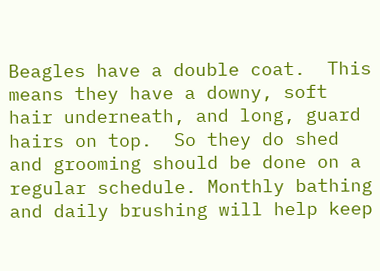Beagles have a double coat.  This means they have a downy, soft hair underneath, and long, guard hairs on top.  So they do shed and grooming should be done on a regular schedule. Monthly bathing and daily brushing will help keep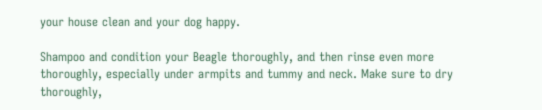your house clean and your dog happy.

Shampoo and condition your Beagle thoroughly, and then rinse even more thoroughly, especially under armpits and tummy and neck. Make sure to dry thoroughly,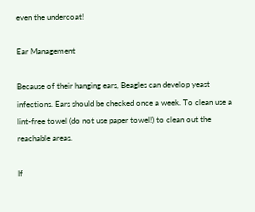even the undercoat!

Ear Management

Because of their hanging ears, Beagles can develop yeast infections. Ears should be checked once a week. To clean use a lint-free towel (do not use paper towel!) to clean out the reachable areas.

If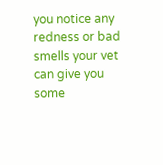you notice any redness or bad smells your vet can give you some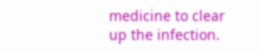medicine to clear up the infection.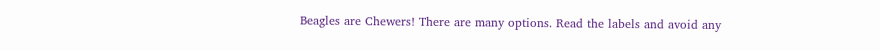Beagles are Chewers! There are many options. Read the labels and avoid any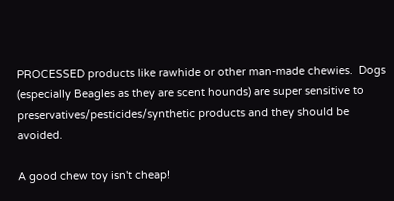PROCESSED products like rawhide or other man-made chewies.  Dogs (especially Beagles as they are scent hounds) are super sensitive to preservatives/pesticides/synthetic products and they should be avoided.

A good chew toy isn't cheap!